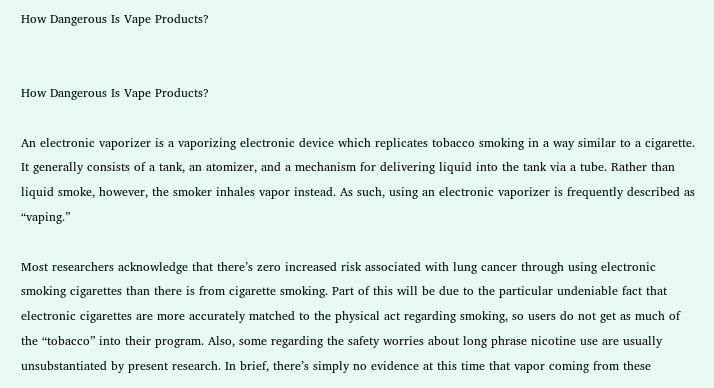How Dangerous Is Vape Products?


How Dangerous Is Vape Products?

An electronic vaporizer is a vaporizing electronic device which replicates tobacco smoking in a way similar to a cigarette. It generally consists of a tank, an atomizer, and a mechanism for delivering liquid into the tank via a tube. Rather than liquid smoke, however, the smoker inhales vapor instead. As such, using an electronic vaporizer is frequently described as “vaping.”

Most researchers acknowledge that there’s zero increased risk associated with lung cancer through using electronic smoking cigarettes than there is from cigarette smoking. Part of this will be due to the particular undeniable fact that electronic cigarettes are more accurately matched to the physical act regarding smoking, so users do not get as much of the “tobacco” into their program. Also, some regarding the safety worries about long phrase nicotine use are usually unsubstantiated by present research. In brief, there’s simply no evidence at this time that vapor coming from these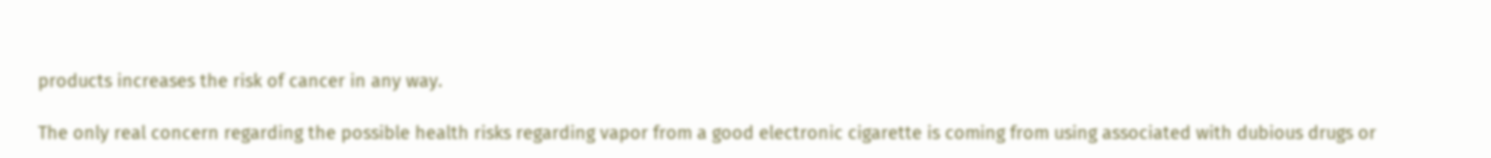products increases the risk of cancer in any way.

The only real concern regarding the possible health risks regarding vapor from a good electronic cigarette is coming from using associated with dubious drugs or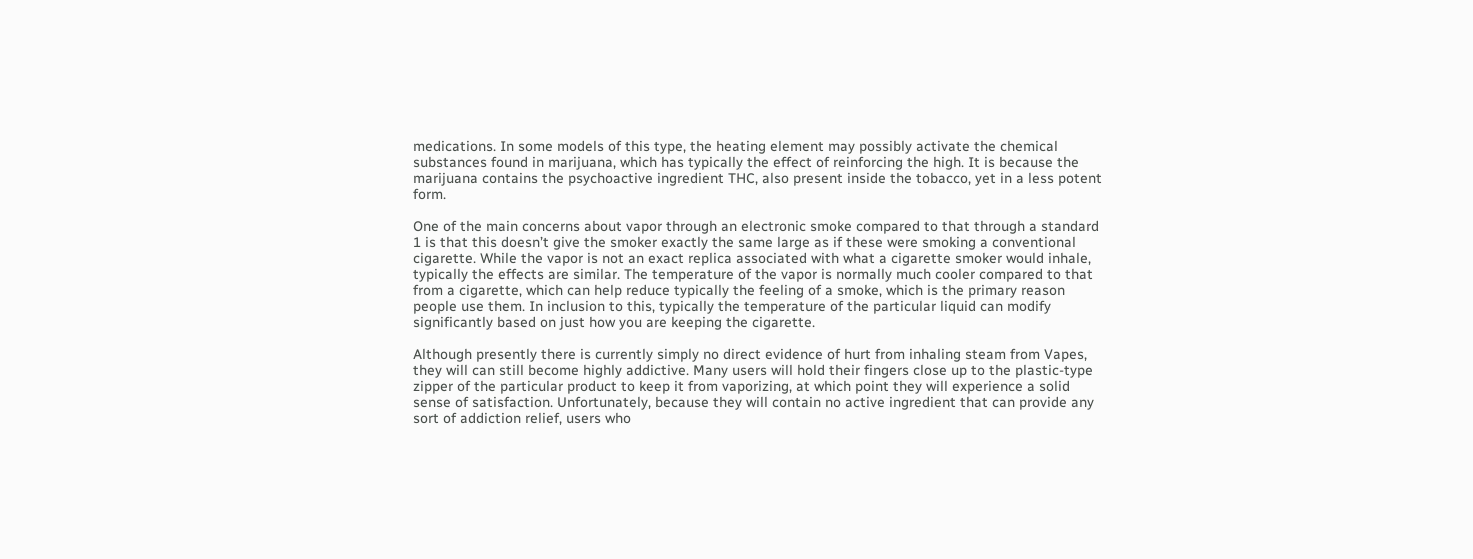medications. In some models of this type, the heating element may possibly activate the chemical substances found in marijuana, which has typically the effect of reinforcing the high. It is because the marijuana contains the psychoactive ingredient THC, also present inside the tobacco, yet in a less potent form.

One of the main concerns about vapor through an electronic smoke compared to that through a standard 1 is that this doesn’t give the smoker exactly the same large as if these were smoking a conventional cigarette. While the vapor is not an exact replica associated with what a cigarette smoker would inhale, typically the effects are similar. The temperature of the vapor is normally much cooler compared to that from a cigarette, which can help reduce typically the feeling of a smoke, which is the primary reason people use them. In inclusion to this, typically the temperature of the particular liquid can modify significantly based on just how you are keeping the cigarette.

Although presently there is currently simply no direct evidence of hurt from inhaling steam from Vapes, they will can still become highly addictive. Many users will hold their fingers close up to the plastic-type zipper of the particular product to keep it from vaporizing, at which point they will experience a solid sense of satisfaction. Unfortunately, because they will contain no active ingredient that can provide any sort of addiction relief, users who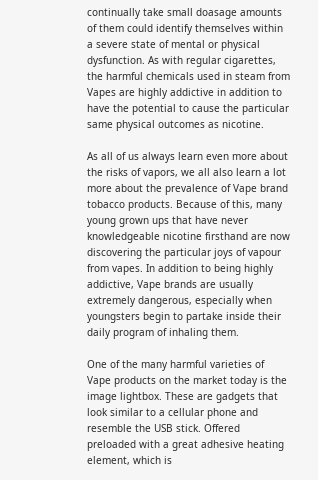continually take small doasage amounts of them could identify themselves within a severe state of mental or physical dysfunction. As with regular cigarettes, the harmful chemicals used in steam from Vapes are highly addictive in addition to have the potential to cause the particular same physical outcomes as nicotine.

As all of us always learn even more about the risks of vapors, we all also learn a lot more about the prevalence of Vape brand tobacco products. Because of this, many young grown ups that have never knowledgeable nicotine firsthand are now discovering the particular joys of vapour from vapes. In addition to being highly addictive, Vape brands are usually extremely dangerous, especially when youngsters begin to partake inside their daily program of inhaling them.

One of the many harmful varieties of Vape products on the market today is the image lightbox. These are gadgets that look similar to a cellular phone and resemble the USB stick. Offered preloaded with a great adhesive heating element, which is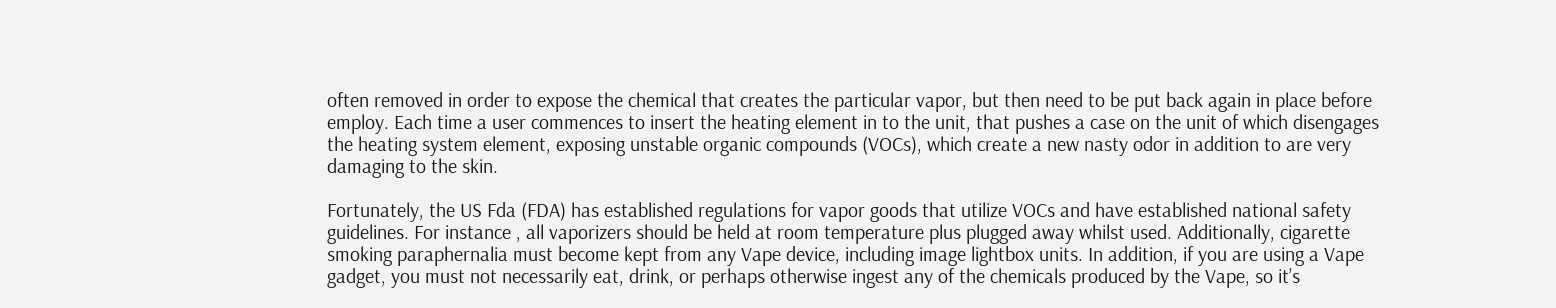often removed in order to expose the chemical that creates the particular vapor, but then need to be put back again in place before employ. Each time a user commences to insert the heating element in to the unit, that pushes a case on the unit of which disengages the heating system element, exposing unstable organic compounds (VOCs), which create a new nasty odor in addition to are very damaging to the skin.

Fortunately, the US Fda (FDA) has established regulations for vapor goods that utilize VOCs and have established national safety guidelines. For instance , all vaporizers should be held at room temperature plus plugged away whilst used. Additionally, cigarette smoking paraphernalia must become kept from any Vape device, including image lightbox units. In addition, if you are using a Vape gadget, you must not necessarily eat, drink, or perhaps otherwise ingest any of the chemicals produced by the Vape, so it’s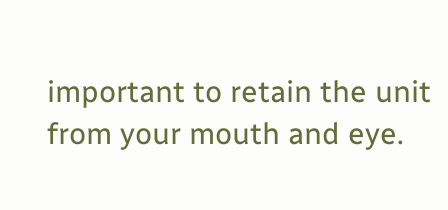important to retain the unit from your mouth and eye.